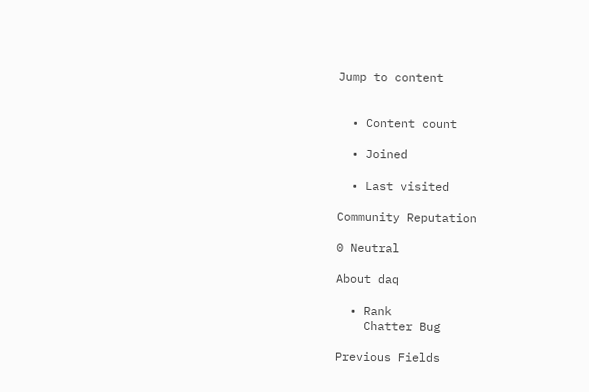Jump to content


  • Content count

  • Joined

  • Last visited

Community Reputation

0 Neutral

About daq

  • Rank
    Chatter Bug

Previous Fields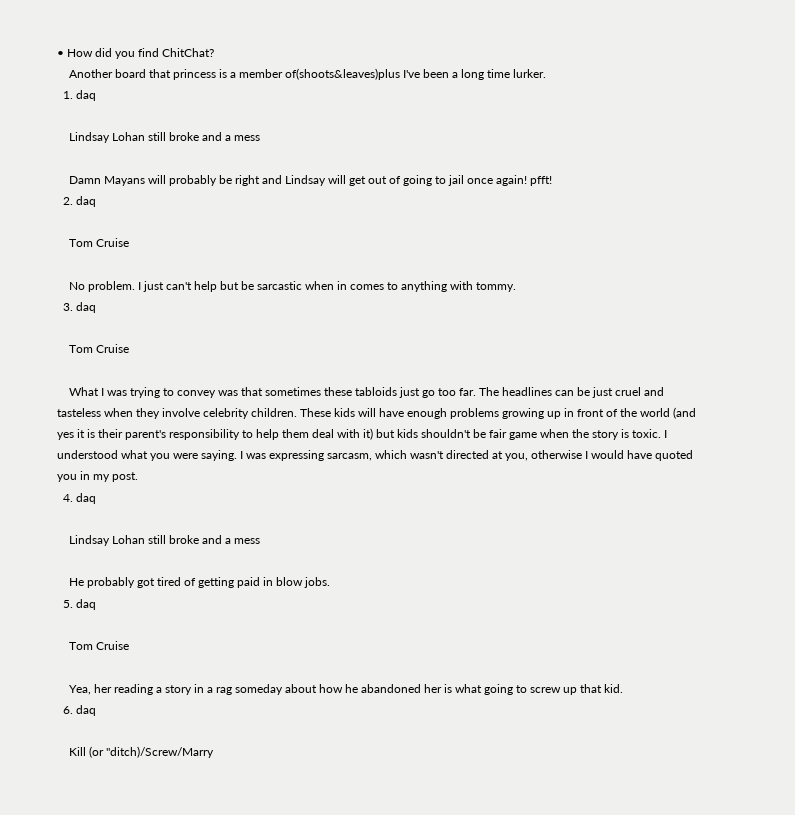• How did you find ChitChat?
    Another board that princess is a member of(shoots&leaves)plus I've been a long time lurker.
  1. daq

    Lindsay Lohan still broke and a mess

    Damn Mayans will probably be right and Lindsay will get out of going to jail once again! pfft!
  2. daq

    Tom Cruise

    No problem. I just can't help but be sarcastic when in comes to anything with tommy.
  3. daq

    Tom Cruise

    What I was trying to convey was that sometimes these tabloids just go too far. The headlines can be just cruel and tasteless when they involve celebrity children. These kids will have enough problems growing up in front of the world (and yes it is their parent's responsibility to help them deal with it) but kids shouldn't be fair game when the story is toxic. I understood what you were saying. I was expressing sarcasm, which wasn't directed at you, otherwise I would have quoted you in my post.
  4. daq

    Lindsay Lohan still broke and a mess

    He probably got tired of getting paid in blow jobs.
  5. daq

    Tom Cruise

    Yea, her reading a story in a rag someday about how he abandoned her is what going to screw up that kid.
  6. daq

    Kill (or "ditch)/Screw/Marry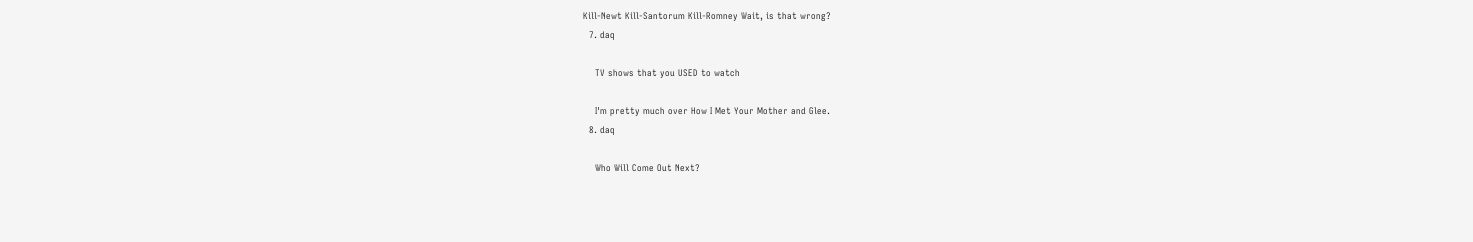Kill-Newt Kill-Santorum Kill-Romney Wait, is that wrong?
  7. daq

    TV shows that you USED to watch

    I'm pretty much over How I Met Your Mother and Glee.
  8. daq

    Who Will Come Out Next?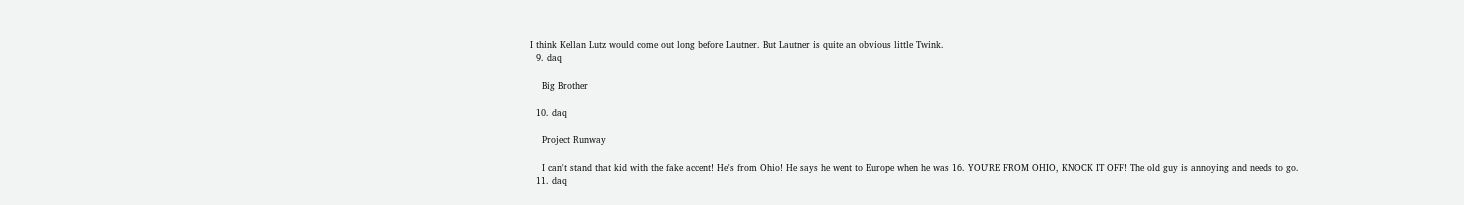I think Kellan Lutz would come out long before Lautner. But Lautner is quite an obvious little Twink.
  9. daq

    Big Brother

  10. daq

    Project Runway

    I can't stand that kid with the fake accent! He's from Ohio! He says he went to Europe when he was 16. YOU'RE FROM OHIO, KNOCK IT OFF! The old guy is annoying and needs to go.
  11. daq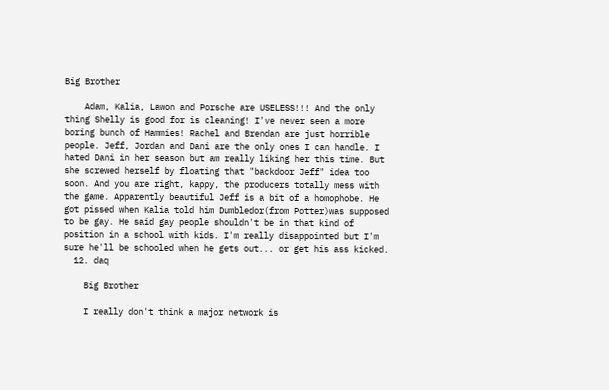Big Brother

    Adam, Kalia, Lawon and Porsche are USELESS!!! And the only thing Shelly is good for is cleaning! I've never seen a more boring bunch of Hammies! Rachel and Brendan are just horrible people. Jeff, Jordan and Dani are the only ones I can handle. I hated Dani in her season but am really liking her this time. But she screwed herself by floating that "backdoor Jeff" idea too soon. And you are right, kappy, the producers totally mess with the game. Apparently beautiful Jeff is a bit of a homophobe. He got pissed when Kalia told him Dumbledor(from Potter)was supposed to be gay. He said gay people shouldn't be in that kind of position in a school with kids. I'm really disappointed but I'm sure he'll be schooled when he gets out... or get his ass kicked.
  12. daq

    Big Brother

    I really don't think a major network is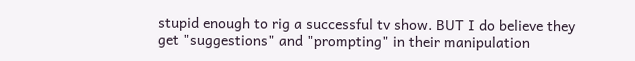stupid enough to rig a successful tv show. BUT I do believe they get "suggestions" and "prompting" in their manipulation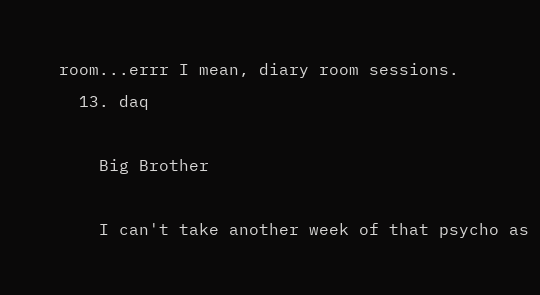room...errr I mean, diary room sessions.
  13. daq

    Big Brother

    I can't take another week of that psycho as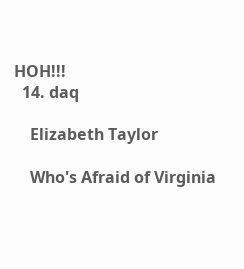HOH!!!
  14. daq

    Elizabeth Taylor

    Who's Afraid of Virginia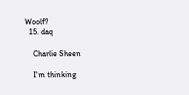Woolf?
  15. daq

    Charlie Sheen

    I'm thinking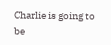Charlie is going to be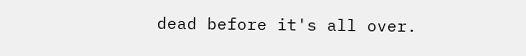dead before it's all over.